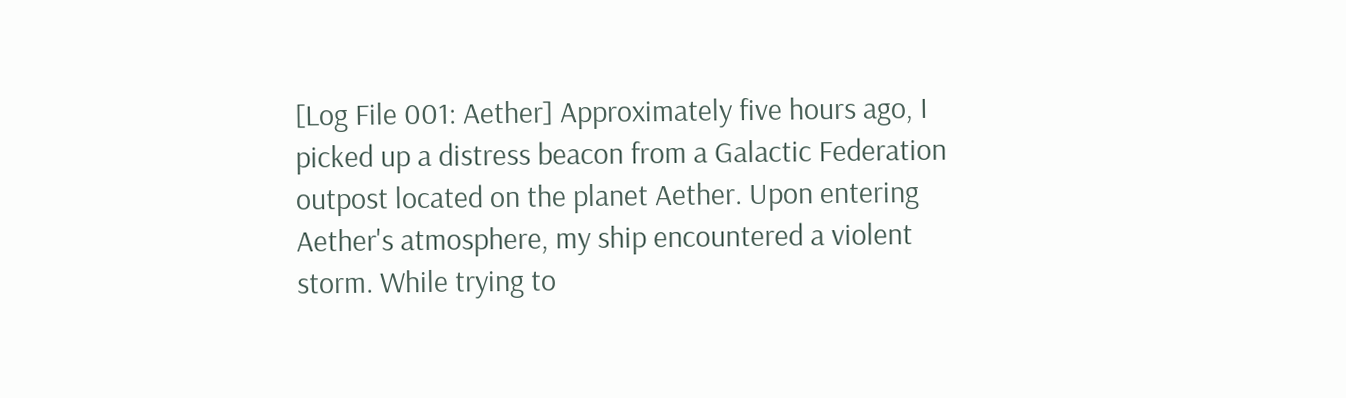[Log File 001: Aether] Approximately five hours ago, I picked up a distress beacon from a Galactic Federation outpost located on the planet Aether. Upon entering Aether's atmosphere, my ship encountered a violent storm. While trying to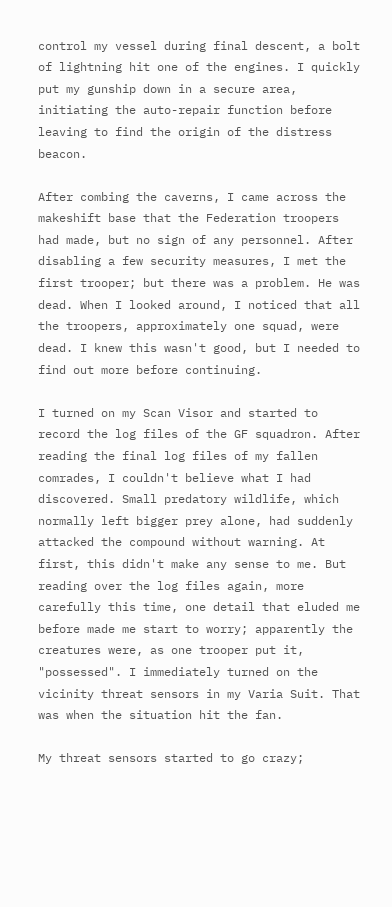control my vessel during final descent, a bolt of lightning hit one of the engines. I quickly put my gunship down in a secure area, initiating the auto-repair function before leaving to find the origin of the distress beacon.

After combing the caverns, I came across the makeshift base that the Federation troopers had made, but no sign of any personnel. After disabling a few security measures, I met the first trooper; but there was a problem. He was dead. When I looked around, I noticed that all the troopers, approximately one squad, were dead. I knew this wasn't good, but I needed to find out more before continuing.

I turned on my Scan Visor and started to record the log files of the GF squadron. After reading the final log files of my fallen comrades, I couldn't believe what I had discovered. Small predatory wildlife, which normally left bigger prey alone, had suddenly attacked the compound without warning. At first, this didn't make any sense to me. But reading over the log files again, more carefully this time, one detail that eluded me before made me start to worry; apparently the creatures were, as one trooper put it, "possessed". I immediately turned on the vicinity threat sensors in my Varia Suit. That was when the situation hit the fan.

My threat sensors started to go crazy;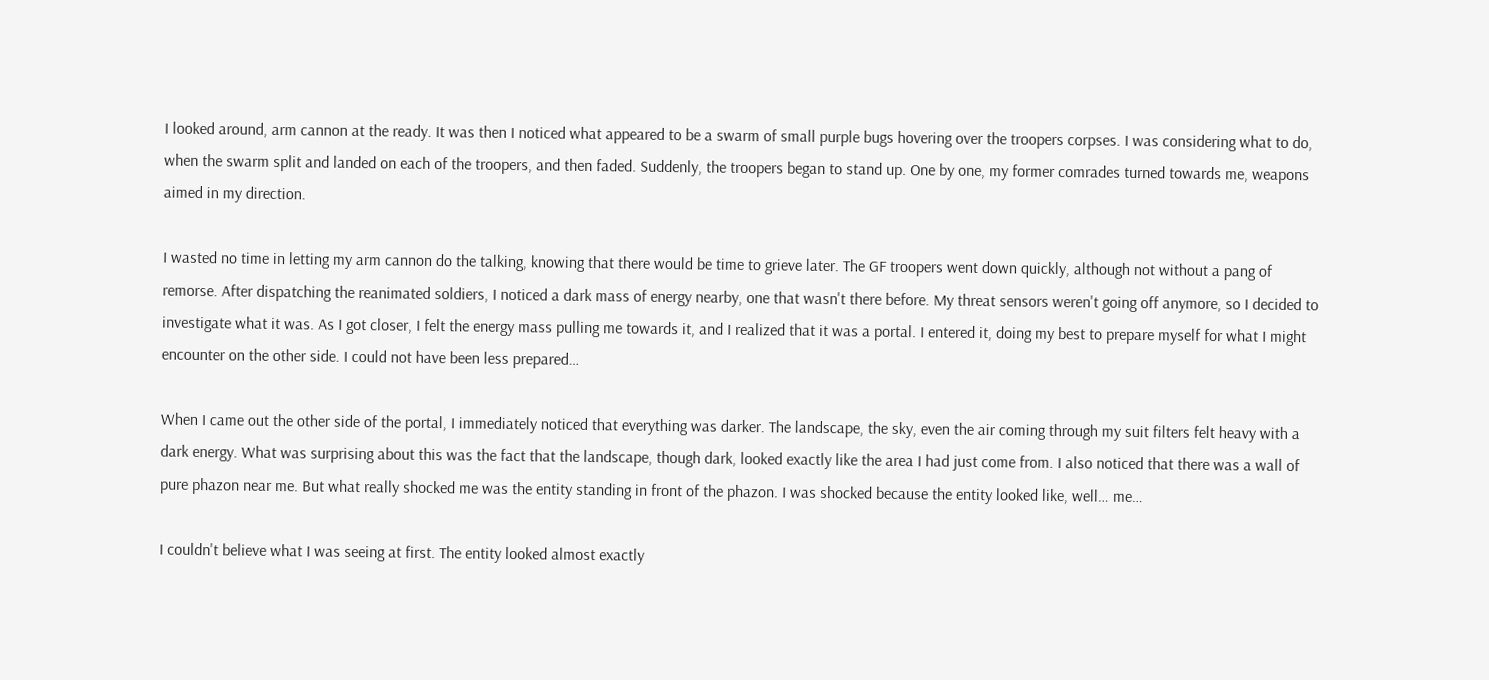I looked around, arm cannon at the ready. It was then I noticed what appeared to be a swarm of small purple bugs hovering over the troopers corpses. I was considering what to do, when the swarm split and landed on each of the troopers, and then faded. Suddenly, the troopers began to stand up. One by one, my former comrades turned towards me, weapons aimed in my direction.

I wasted no time in letting my arm cannon do the talking, knowing that there would be time to grieve later. The GF troopers went down quickly, although not without a pang of remorse. After dispatching the reanimated soldiers, I noticed a dark mass of energy nearby, one that wasn't there before. My threat sensors weren't going off anymore, so I decided to investigate what it was. As I got closer, I felt the energy mass pulling me towards it, and I realized that it was a portal. I entered it, doing my best to prepare myself for what I might encounter on the other side. I could not have been less prepared…

When I came out the other side of the portal, I immediately noticed that everything was darker. The landscape, the sky, even the air coming through my suit filters felt heavy with a dark energy. What was surprising about this was the fact that the landscape, though dark, looked exactly like the area I had just come from. I also noticed that there was a wall of pure phazon near me. But what really shocked me was the entity standing in front of the phazon. I was shocked because the entity looked like, well… me…

I couldn't believe what I was seeing at first. The entity looked almost exactly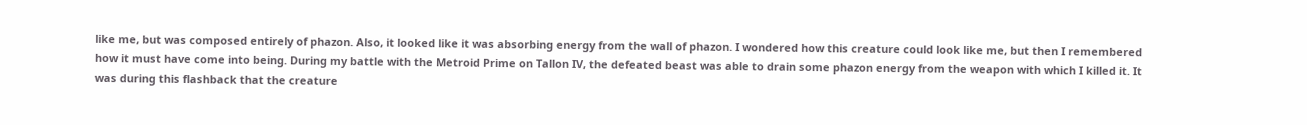like me, but was composed entirely of phazon. Also, it looked like it was absorbing energy from the wall of phazon. I wondered how this creature could look like me, but then I remembered how it must have come into being. During my battle with the Metroid Prime on Tallon IV, the defeated beast was able to drain some phazon energy from the weapon with which I killed it. It was during this flashback that the creature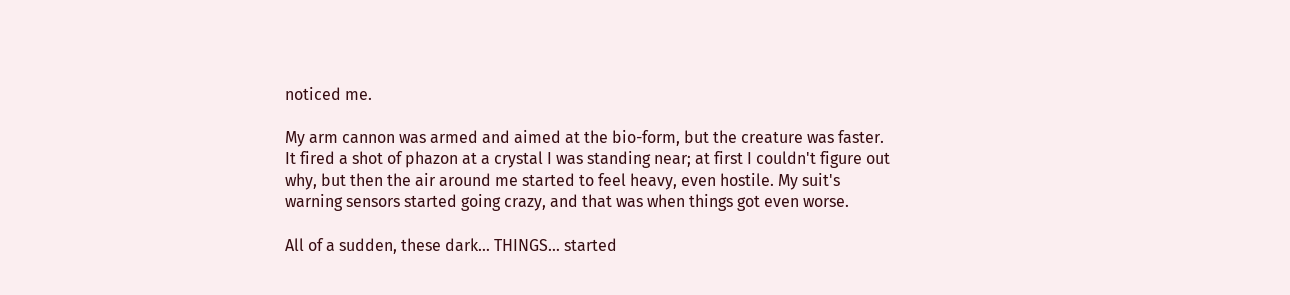noticed me.

My arm cannon was armed and aimed at the bio-form, but the creature was faster. It fired a shot of phazon at a crystal I was standing near; at first I couldn't figure out why, but then the air around me started to feel heavy, even hostile. My suit's warning sensors started going crazy, and that was when things got even worse.

All of a sudden, these dark… THINGS… started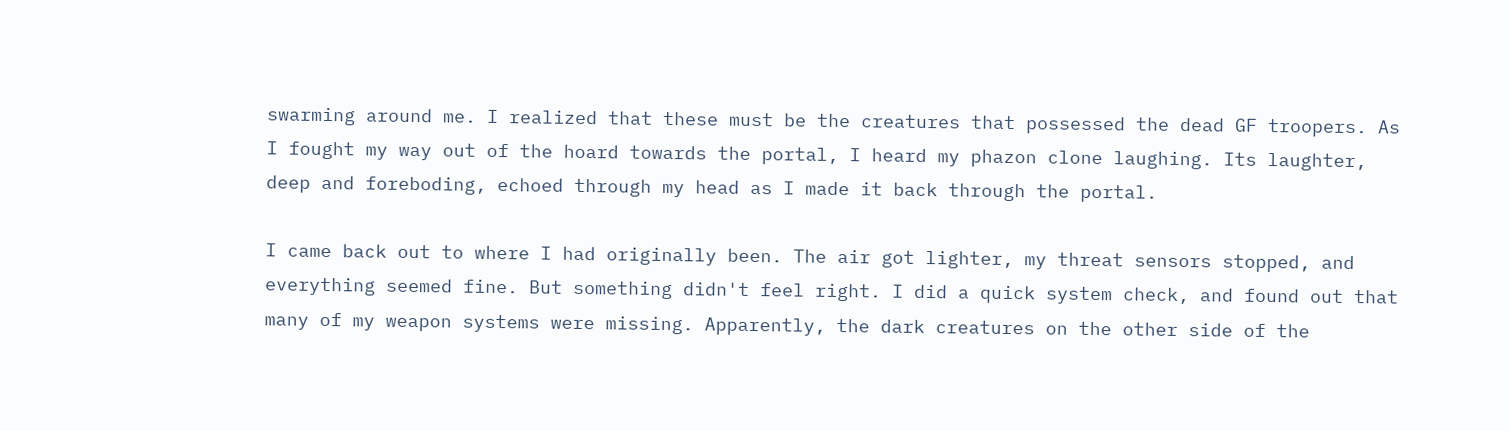swarming around me. I realized that these must be the creatures that possessed the dead GF troopers. As I fought my way out of the hoard towards the portal, I heard my phazon clone laughing. Its laughter, deep and foreboding, echoed through my head as I made it back through the portal.

I came back out to where I had originally been. The air got lighter, my threat sensors stopped, and everything seemed fine. But something didn't feel right. I did a quick system check, and found out that many of my weapon systems were missing. Apparently, the dark creatures on the other side of the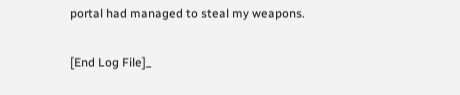portal had managed to steal my weapons.

[End Log File]_